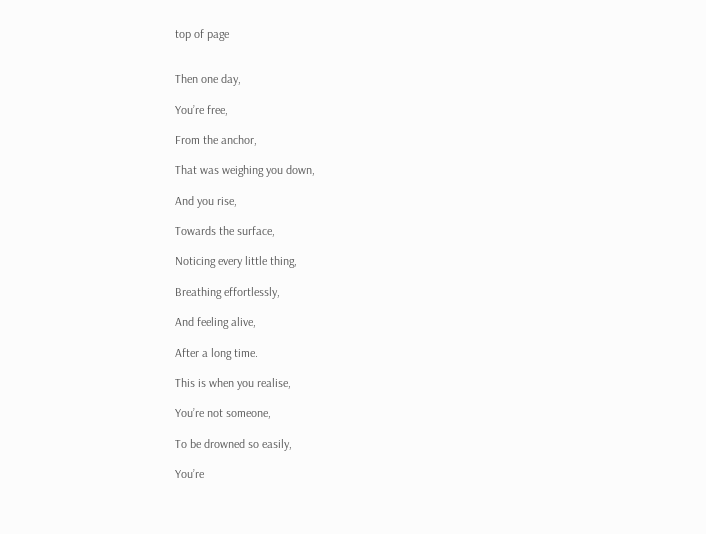top of page


Then one day,

You’re free,

From the anchor,

That was weighing you down,

And you rise,

Towards the surface,

Noticing every little thing,

Breathing effortlessly,

And feeling alive,

After a long time.

This is when you realise,

You’re not someone,

To be drowned so easily,

You’re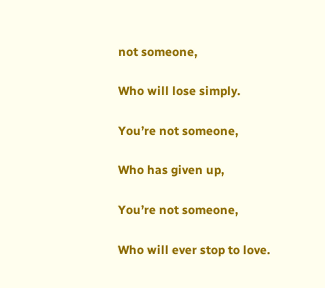not someone,

Who will lose simply.

You’re not someone,

Who has given up,

You’re not someone,

Who will ever stop to love.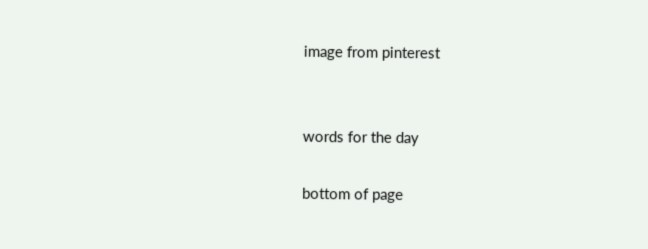image from pinterest


words for the day

bottom of page